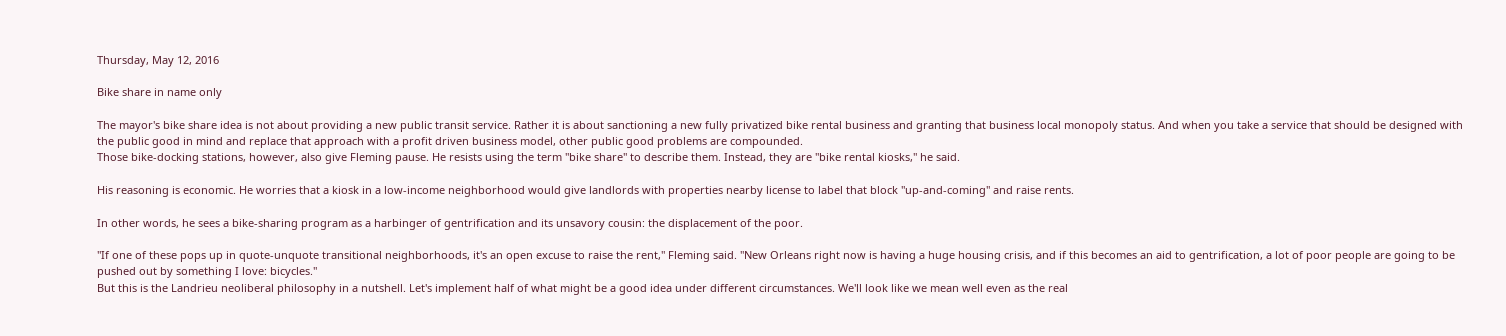Thursday, May 12, 2016

Bike share in name only

The mayor's bike share idea is not about providing a new public transit service. Rather it is about sanctioning a new fully privatized bike rental business and granting that business local monopoly status. And when you take a service that should be designed with the public good in mind and replace that approach with a profit driven business model, other public good problems are compounded.
Those bike-docking stations, however, also give Fleming pause. He resists using the term "bike share" to describe them. Instead, they are "bike rental kiosks," he said.

His reasoning is economic. He worries that a kiosk in a low-income neighborhood would give landlords with properties nearby license to label that block "up-and-coming" and raise rents.

In other words, he sees a bike-sharing program as a harbinger of gentrification and its unsavory cousin: the displacement of the poor.

"If one of these pops up in quote-unquote transitional neighborhoods, it's an open excuse to raise the rent," Fleming said. "New Orleans right now is having a huge housing crisis, and if this becomes an aid to gentrification, a lot of poor people are going to be pushed out by something I love: bicycles."
But this is the Landrieu neoliberal philosophy in a nutshell. Let's implement half of what might be a good idea under different circumstances. We'll look like we mean well even as the real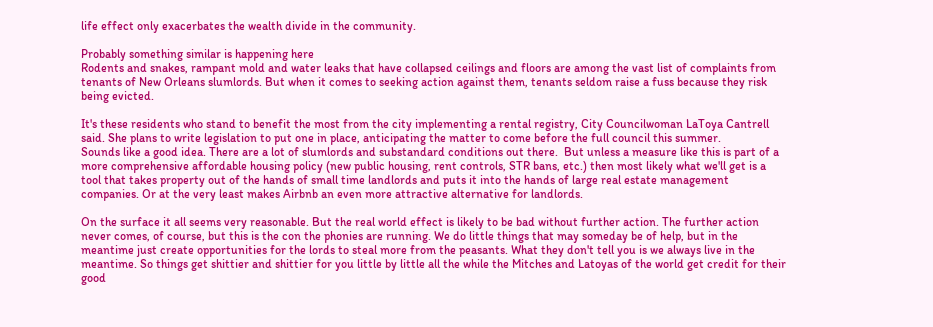life effect only exacerbates the wealth divide in the community.

Probably something similar is happening here
Rodents and snakes, rampant mold and water leaks that have collapsed ceilings and floors are among the vast list of complaints from tenants of New Orleans slumlords. But when it comes to seeking action against them, tenants seldom raise a fuss because they risk being evicted.

It's these residents who stand to benefit the most from the city implementing a rental registry, City Councilwoman LaToya Cantrell said. She plans to write legislation to put one in place, anticipating the matter to come before the full council this summer.
Sounds like a good idea. There are a lot of slumlords and substandard conditions out there.  But unless a measure like this is part of a more comprehensive affordable housing policy (new public housing, rent controls, STR bans, etc.) then most likely what we'll get is a tool that takes property out of the hands of small time landlords and puts it into the hands of large real estate management companies. Or at the very least makes Airbnb an even more attractive alternative for landlords.

On the surface it all seems very reasonable. But the real world effect is likely to be bad without further action. The further action never comes, of course, but this is the con the phonies are running. We do little things that may someday be of help, but in the meantime just create opportunities for the lords to steal more from the peasants. What they don't tell you is we always live in the meantime. So things get shittier and shittier for you little by little all the while the Mitches and Latoyas of the world get credit for their good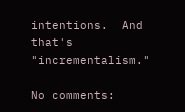intentions.  And that's "incrementalism."

No comments: